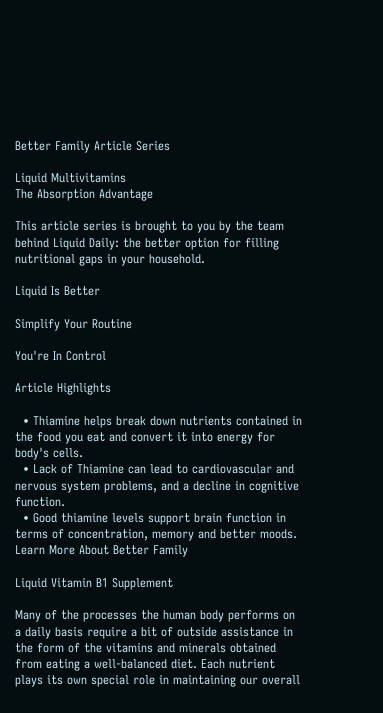Better Family Article Series

Liquid Multivitamins
The Absorption Advantage

This article series is brought to you by the team behind Liquid Daily: the better option for filling nutritional gaps in your household.

Liquid Is Better

Simplify Your Routine

You're In Control

Article Highlights

  • Thiamine helps break down nutrients contained in the food you eat and convert it into energy for body's cells.
  • Lack of Thiamine can lead to cardiovascular and nervous system problems, and a decline in cognitive function.
  • Good thiamine levels support brain function in terms of concentration, memory and better moods.
Learn More About Better Family

Liquid Vitamin B1 Supplement

Many of the processes the human body performs on a daily basis require a bit of outside assistance in the form of the vitamins and minerals obtained from eating a well-balanced diet. Each nutrient plays its own special role in maintaining our overall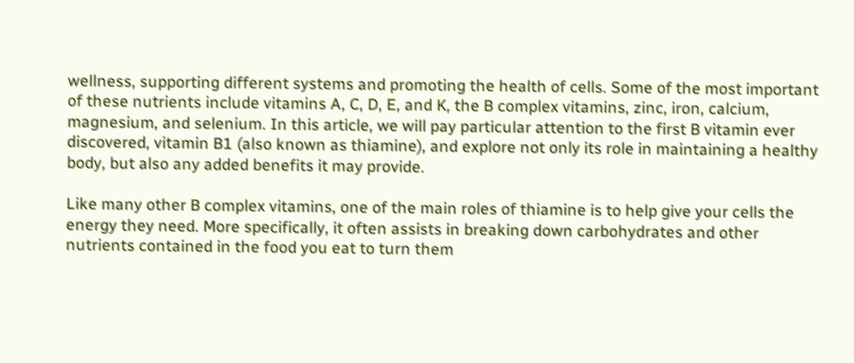wellness, supporting different systems and promoting the health of cells. Some of the most important of these nutrients include vitamins A, C, D, E, and K, the B complex vitamins, zinc, iron, calcium, magnesium, and selenium. In this article, we will pay particular attention to the first B vitamin ever discovered, vitamin B1 (also known as thiamine), and explore not only its role in maintaining a healthy body, but also any added benefits it may provide.

Like many other B complex vitamins, one of the main roles of thiamine is to help give your cells the energy they need. More specifically, it often assists in breaking down carbohydrates and other nutrients contained in the food you eat to turn them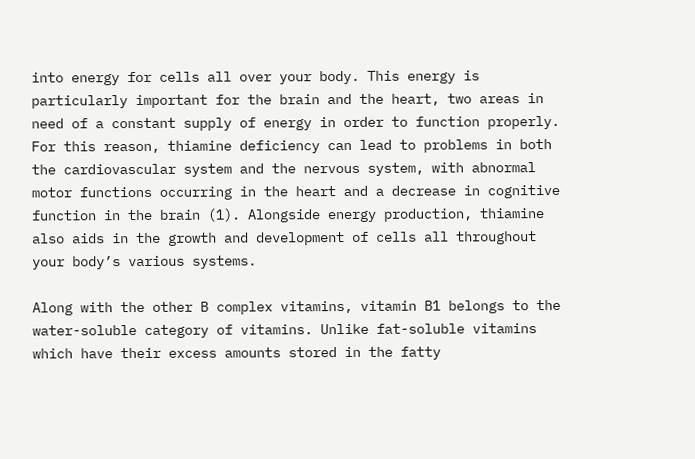into energy for cells all over your body. This energy is particularly important for the brain and the heart, two areas in need of a constant supply of energy in order to function properly. For this reason, thiamine deficiency can lead to problems in both the cardiovascular system and the nervous system, with abnormal motor functions occurring in the heart and a decrease in cognitive function in the brain (1). Alongside energy production, thiamine also aids in the growth and development of cells all throughout your body’s various systems.

Along with the other B complex vitamins, vitamin B1 belongs to the water-soluble category of vitamins. Unlike fat-soluble vitamins which have their excess amounts stored in the fatty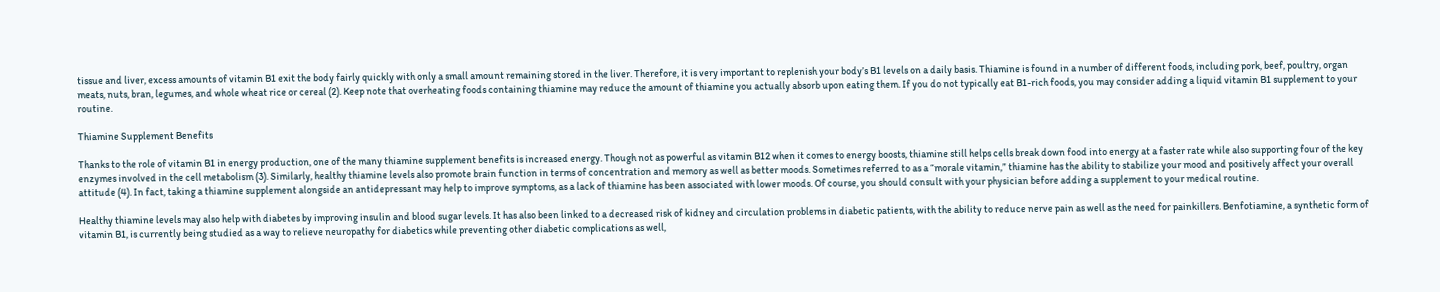tissue and liver, excess amounts of vitamin B1 exit the body fairly quickly with only a small amount remaining stored in the liver. Therefore, it is very important to replenish your body’s B1 levels on a daily basis. Thiamine is found in a number of different foods, including pork, beef, poultry, organ meats, nuts, bran, legumes, and whole wheat rice or cereal (2). Keep note that overheating foods containing thiamine may reduce the amount of thiamine you actually absorb upon eating them. If you do not typically eat B1-rich foods, you may consider adding a liquid vitamin B1 supplement to your routine.

Thiamine Supplement Benefits

Thanks to the role of vitamin B1 in energy production, one of the many thiamine supplement benefits is increased energy. Though not as powerful as vitamin B12 when it comes to energy boosts, thiamine still helps cells break down food into energy at a faster rate while also supporting four of the key enzymes involved in the cell metabolism (3). Similarly, healthy thiamine levels also promote brain function in terms of concentration and memory as well as better moods. Sometimes referred to as a “morale vitamin,” thiamine has the ability to stabilize your mood and positively affect your overall attitude (4). In fact, taking a thiamine supplement alongside an antidepressant may help to improve symptoms, as a lack of thiamine has been associated with lower moods. Of course, you should consult with your physician before adding a supplement to your medical routine.

Healthy thiamine levels may also help with diabetes by improving insulin and blood sugar levels. It has also been linked to a decreased risk of kidney and circulation problems in diabetic patients, with the ability to reduce nerve pain as well as the need for painkillers. Benfotiamine, a synthetic form of vitamin B1, is currently being studied as a way to relieve neuropathy for diabetics while preventing other diabetic complications as well,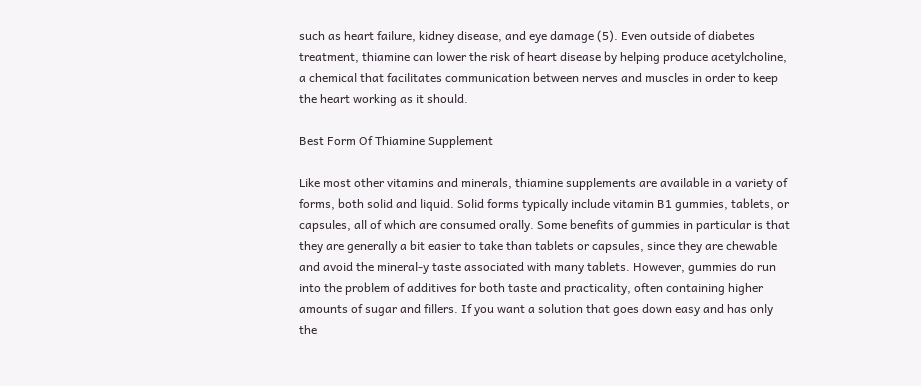such as heart failure, kidney disease, and eye damage (5). Even outside of diabetes treatment, thiamine can lower the risk of heart disease by helping produce acetylcholine, a chemical that facilitates communication between nerves and muscles in order to keep the heart working as it should.

Best Form Of Thiamine Supplement

Like most other vitamins and minerals, thiamine supplements are available in a variety of forms, both solid and liquid. Solid forms typically include vitamin B1 gummies, tablets, or capsules, all of which are consumed orally. Some benefits of gummies in particular is that they are generally a bit easier to take than tablets or capsules, since they are chewable and avoid the mineral-y taste associated with many tablets. However, gummies do run into the problem of additives for both taste and practicality, often containing higher amounts of sugar and fillers. If you want a solution that goes down easy and has only the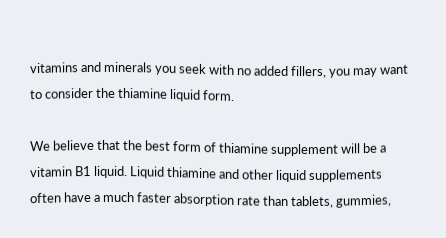vitamins and minerals you seek with no added fillers, you may want to consider the thiamine liquid form.

We believe that the best form of thiamine supplement will be a vitamin B1 liquid. Liquid thiamine and other liquid supplements often have a much faster absorption rate than tablets, gummies,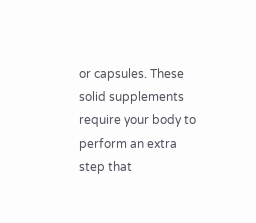or capsules. These solid supplements require your body to perform an extra step that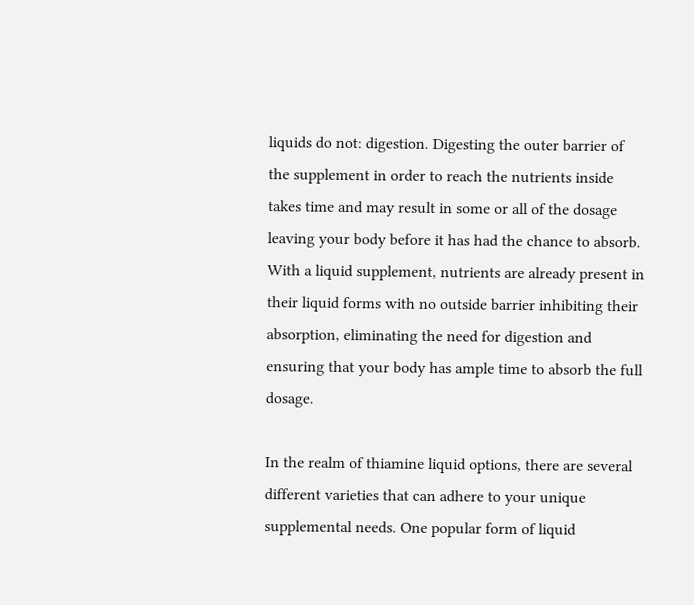liquids do not: digestion. Digesting the outer barrier of the supplement in order to reach the nutrients inside takes time and may result in some or all of the dosage leaving your body before it has had the chance to absorb. With a liquid supplement, nutrients are already present in their liquid forms with no outside barrier inhibiting their absorption, eliminating the need for digestion and ensuring that your body has ample time to absorb the full dosage.

In the realm of thiamine liquid options, there are several different varieties that can adhere to your unique supplemental needs. One popular form of liquid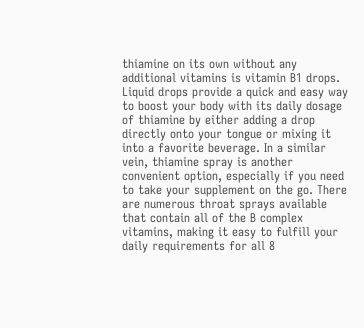thiamine on its own without any additional vitamins is vitamin B1 drops. Liquid drops provide a quick and easy way to boost your body with its daily dosage of thiamine by either adding a drop directly onto your tongue or mixing it into a favorite beverage. In a similar vein, thiamine spray is another convenient option, especially if you need to take your supplement on the go. There are numerous throat sprays available that contain all of the B complex vitamins, making it easy to fulfill your daily requirements for all 8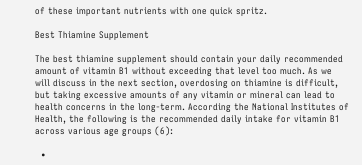of these important nutrients with one quick spritz.

Best Thiamine Supplement

The best thiamine supplement should contain your daily recommended amount of vitamin B1 without exceeding that level too much. As we will discuss in the next section, overdosing on thiamine is difficult, but taking excessive amounts of any vitamin or mineral can lead to health concerns in the long-term. According the National Institutes of Health, the following is the recommended daily intake for vitamin B1 across various age groups (6):

  •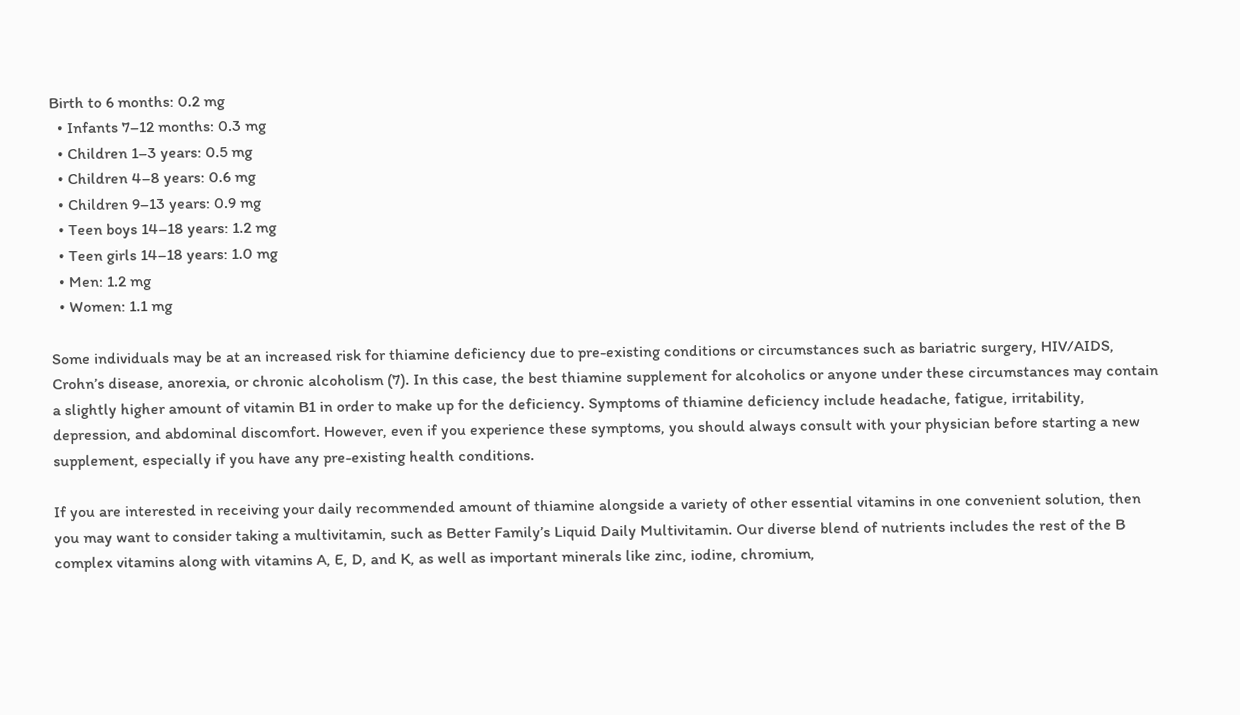Birth to 6 months: 0.2 mg
  • Infants 7–12 months: 0.3 mg
  • Children 1–3 years: 0.5 mg
  • Children 4–8 years: 0.6 mg
  • Children 9–13 years: 0.9 mg
  • Teen boys 14–18 years: 1.2 mg
  • Teen girls 14–18 years: 1.0 mg
  • Men: 1.2 mg
  • Women: 1.1 mg

Some individuals may be at an increased risk for thiamine deficiency due to pre-existing conditions or circumstances such as bariatric surgery, HIV/AIDS, Crohn’s disease, anorexia, or chronic alcoholism (7). In this case, the best thiamine supplement for alcoholics or anyone under these circumstances may contain a slightly higher amount of vitamin B1 in order to make up for the deficiency. Symptoms of thiamine deficiency include headache, fatigue, irritability, depression, and abdominal discomfort. However, even if you experience these symptoms, you should always consult with your physician before starting a new supplement, especially if you have any pre-existing health conditions.

If you are interested in receiving your daily recommended amount of thiamine alongside a variety of other essential vitamins in one convenient solution, then you may want to consider taking a multivitamin, such as Better Family’s Liquid Daily Multivitamin. Our diverse blend of nutrients includes the rest of the B complex vitamins along with vitamins A, E, D, and K, as well as important minerals like zinc, iodine, chromium,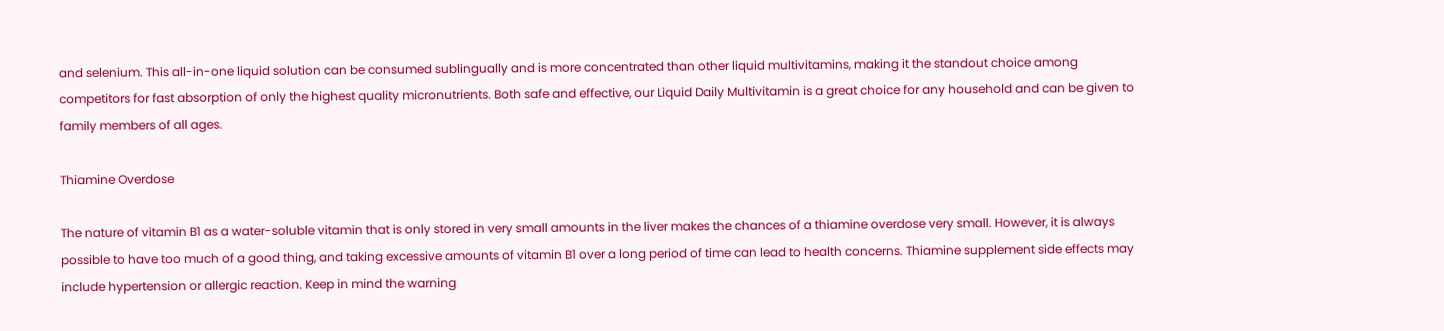and selenium. This all-in-one liquid solution can be consumed sublingually and is more concentrated than other liquid multivitamins, making it the standout choice among competitors for fast absorption of only the highest quality micronutrients. Both safe and effective, our Liquid Daily Multivitamin is a great choice for any household and can be given to family members of all ages.

Thiamine Overdose

The nature of vitamin B1 as a water-soluble vitamin that is only stored in very small amounts in the liver makes the chances of a thiamine overdose very small. However, it is always possible to have too much of a good thing, and taking excessive amounts of vitamin B1 over a long period of time can lead to health concerns. Thiamine supplement side effects may include hypertension or allergic reaction. Keep in mind the warning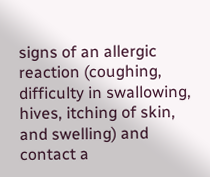signs of an allergic reaction (coughing, difficulty in swallowing, hives, itching of skin, and swelling) and contact a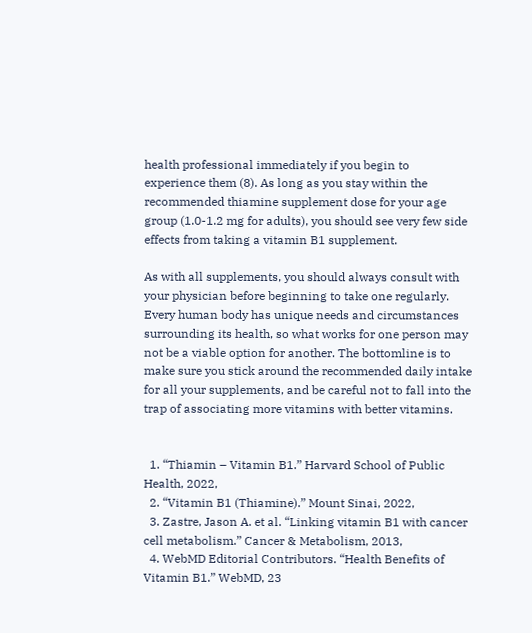health professional immediately if you begin to experience them (8). As long as you stay within the recommended thiamine supplement dose for your age group (1.0-1.2 mg for adults), you should see very few side effects from taking a vitamin B1 supplement.

As with all supplements, you should always consult with your physician before beginning to take one regularly. Every human body has unique needs and circumstances surrounding its health, so what works for one person may not be a viable option for another. The bottomline is to make sure you stick around the recommended daily intake for all your supplements, and be careful not to fall into the trap of associating more vitamins with better vitamins.


  1. “Thiamin – Vitamin B1.” Harvard School of Public Health, 2022,
  2. “Vitamin B1 (Thiamine).” Mount Sinai, 2022,
  3. Zastre, Jason A. et al. “Linking vitamin B1 with cancer cell metabolism.” Cancer & Metabolism, 2013,
  4. WebMD Editorial Contributors. “Health Benefits of Vitamin B1.” WebMD, 23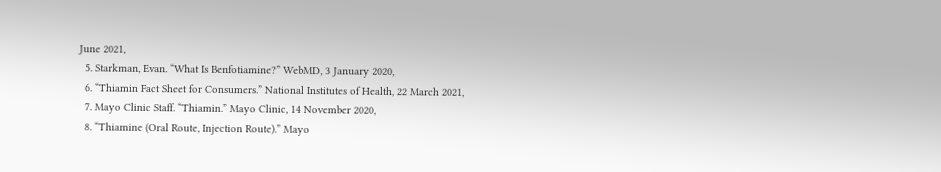June 2021,
  5. Starkman, Evan. “What Is Benfotiamine?” WebMD, 3 January 2020,
  6. “Thiamin Fact Sheet for Consumers.” National Institutes of Health, 22 March 2021,
  7. Mayo Clinic Staff. “Thiamin.” Mayo Clinic, 14 November 2020,
  8. “Thiamine (Oral Route, Injection Route).” Mayo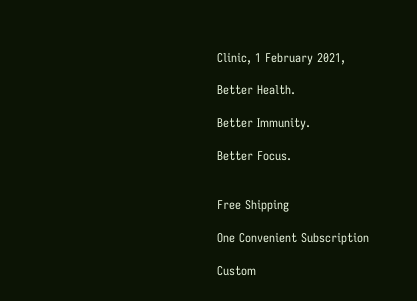Clinic, 1 February 2021,

Better Health.

Better Immunity.

Better Focus.


Free Shipping

One Convenient Subscription

Custom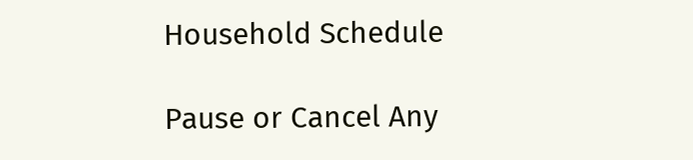Household Schedule

Pause or Cancel Any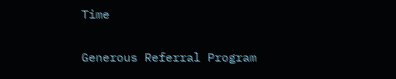Time

Generous Referral Program